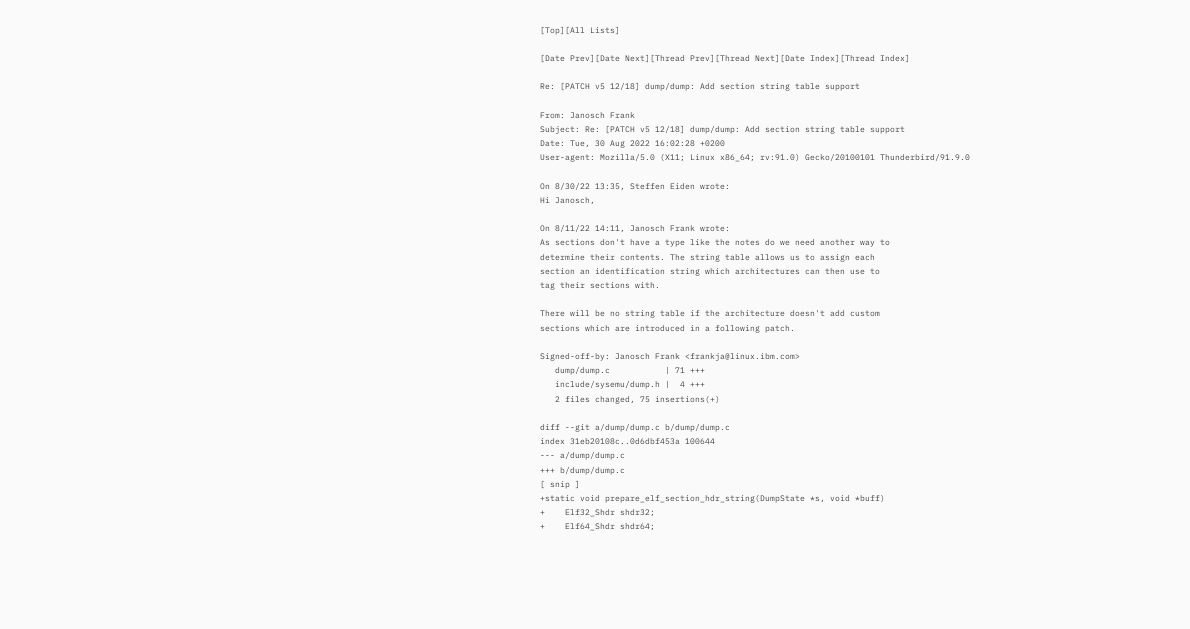[Top][All Lists]

[Date Prev][Date Next][Thread Prev][Thread Next][Date Index][Thread Index]

Re: [PATCH v5 12/18] dump/dump: Add section string table support

From: Janosch Frank
Subject: Re: [PATCH v5 12/18] dump/dump: Add section string table support
Date: Tue, 30 Aug 2022 16:02:28 +0200
User-agent: Mozilla/5.0 (X11; Linux x86_64; rv:91.0) Gecko/20100101 Thunderbird/91.9.0

On 8/30/22 13:35, Steffen Eiden wrote:
Hi Janosch,

On 8/11/22 14:11, Janosch Frank wrote:
As sections don't have a type like the notes do we need another way to
determine their contents. The string table allows us to assign each
section an identification string which architectures can then use to
tag their sections with.

There will be no string table if the architecture doesn't add custom
sections which are introduced in a following patch.

Signed-off-by: Janosch Frank <frankja@linux.ibm.com>
   dump/dump.c           | 71 +++
   include/sysemu/dump.h |  4 +++
   2 files changed, 75 insertions(+)

diff --git a/dump/dump.c b/dump/dump.c
index 31eb20108c..0d6dbf453a 100644
--- a/dump/dump.c
+++ b/dump/dump.c
[ snip ]
+static void prepare_elf_section_hdr_string(DumpState *s, void *buff)
+    Elf32_Shdr shdr32;
+    Elf64_Shdr shdr64;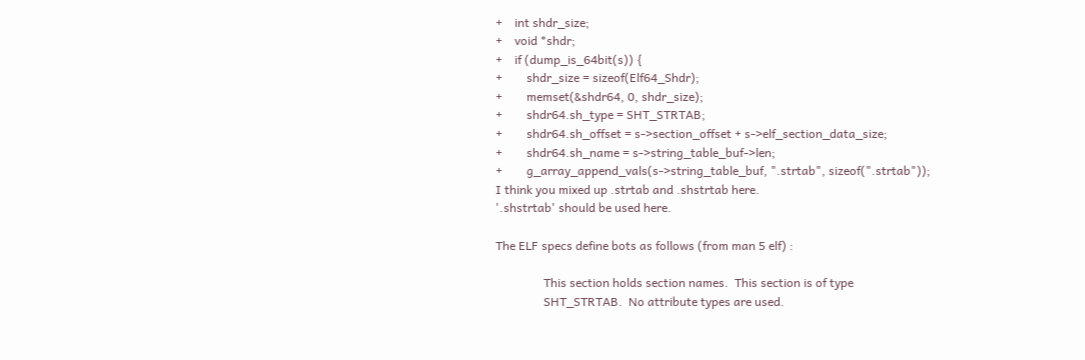+    int shdr_size;
+    void *shdr;
+    if (dump_is_64bit(s)) {
+        shdr_size = sizeof(Elf64_Shdr);
+        memset(&shdr64, 0, shdr_size);
+        shdr64.sh_type = SHT_STRTAB;
+        shdr64.sh_offset = s->section_offset + s->elf_section_data_size;
+        shdr64.sh_name = s->string_table_buf->len;
+        g_array_append_vals(s->string_table_buf, ".strtab", sizeof(".strtab"));
I think you mixed up .strtab and .shstrtab here.
'.shstrtab' should be used here.

The ELF specs define bots as follows (from man 5 elf) :

                This section holds section names.  This section is of type
                SHT_STRTAB.  No attribute types are used.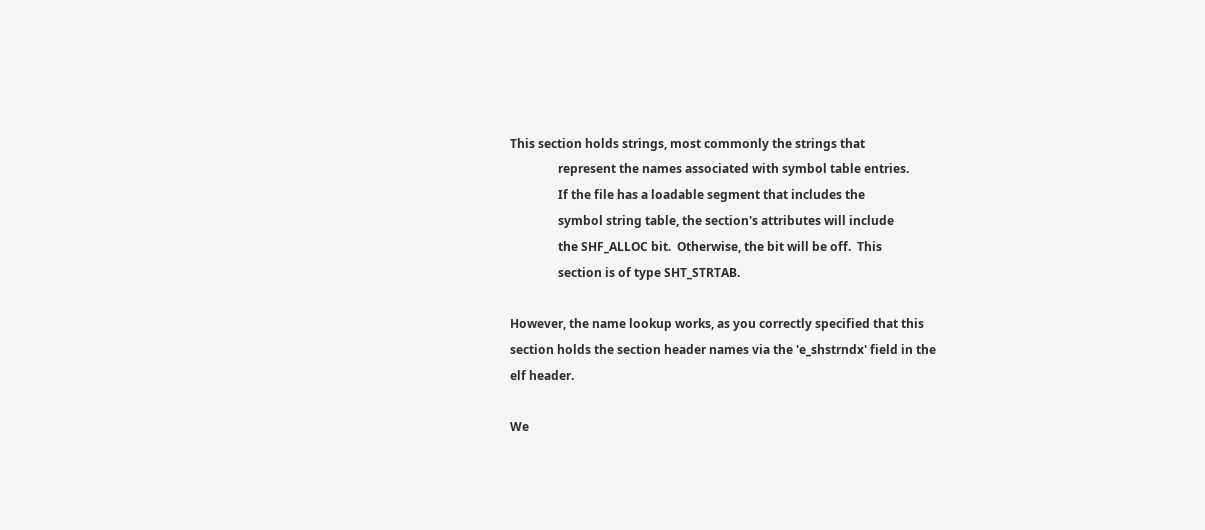This section holds strings, most commonly the strings that
                represent the names associated with symbol table entries.
                If the file has a loadable segment that includes the
                symbol string table, the section's attributes will include
                the SHF_ALLOC bit.  Otherwise, the bit will be off.  This
                section is of type SHT_STRTAB.

However, the name lookup works, as you correctly specified that this
section holds the section header names via the 'e_shstrndx' field in the
elf header.

We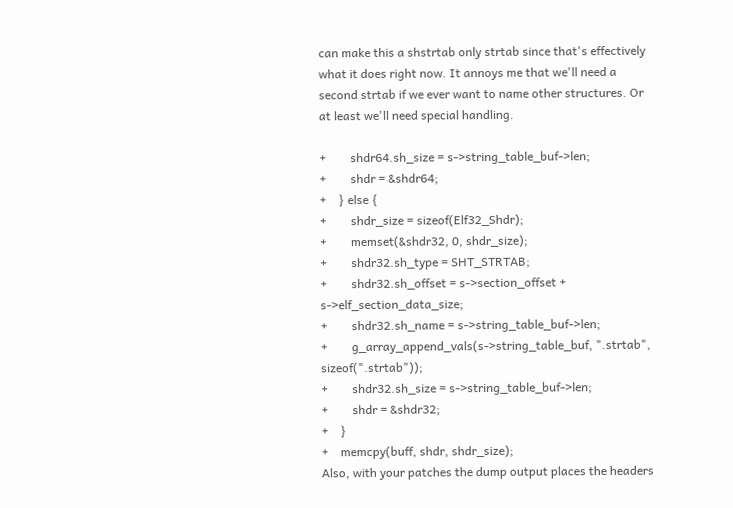can make this a shstrtab only strtab since that's effectively what it does right now. It annoys me that we'll need a second strtab if we ever want to name other structures. Or at least we'll need special handling.

+        shdr64.sh_size = s->string_table_buf->len;
+        shdr = &shdr64;
+    } else {
+        shdr_size = sizeof(Elf32_Shdr);
+        memset(&shdr32, 0, shdr_size);
+        shdr32.sh_type = SHT_STRTAB;
+        shdr32.sh_offset = s->section_offset + s->elf_section_data_size;
+        shdr32.sh_name = s->string_table_buf->len;
+        g_array_append_vals(s->string_table_buf, ".strtab", sizeof(".strtab"));
+        shdr32.sh_size = s->string_table_buf->len;
+        shdr = &shdr32;
+    }
+    memcpy(buff, shdr, shdr_size);
Also, with your patches the dump output places the headers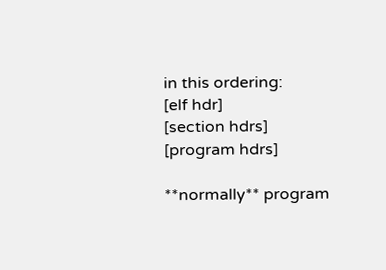in this ordering:
[elf hdr]
[section hdrs]
[program hdrs]

**normally** program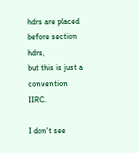hdrs are placed before section hdrs,
but this is just a convention IIRC.

I don't see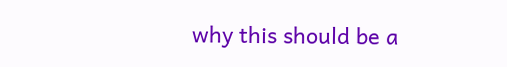why this should be a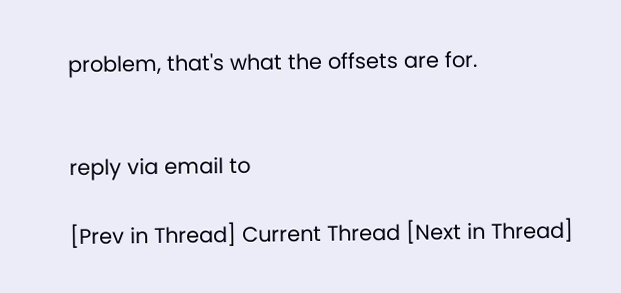problem, that's what the offsets are for.


reply via email to

[Prev in Thread] Current Thread [Next in Thread]